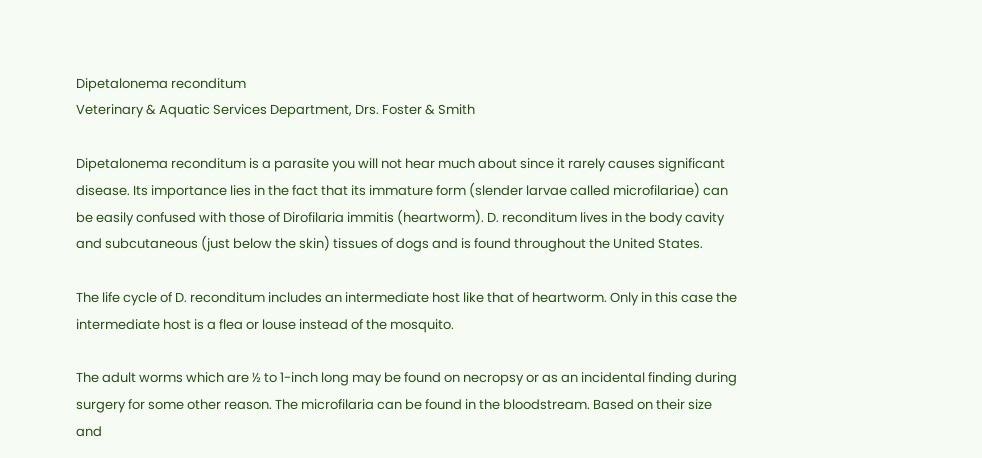Dipetalonema reconditum
Veterinary & Aquatic Services Department, Drs. Foster & Smith

Dipetalonema reconditum is a parasite you will not hear much about since it rarely causes significant disease. Its importance lies in the fact that its immature form (slender larvae called microfilariae) can be easily confused with those of Dirofilaria immitis (heartworm). D. reconditum lives in the body cavity and subcutaneous (just below the skin) tissues of dogs and is found throughout the United States.

The life cycle of D. reconditum includes an intermediate host like that of heartworm. Only in this case the intermediate host is a flea or louse instead of the mosquito.

The adult worms which are ½ to 1-inch long may be found on necropsy or as an incidental finding during surgery for some other reason. The microfilaria can be found in the bloodstream. Based on their size and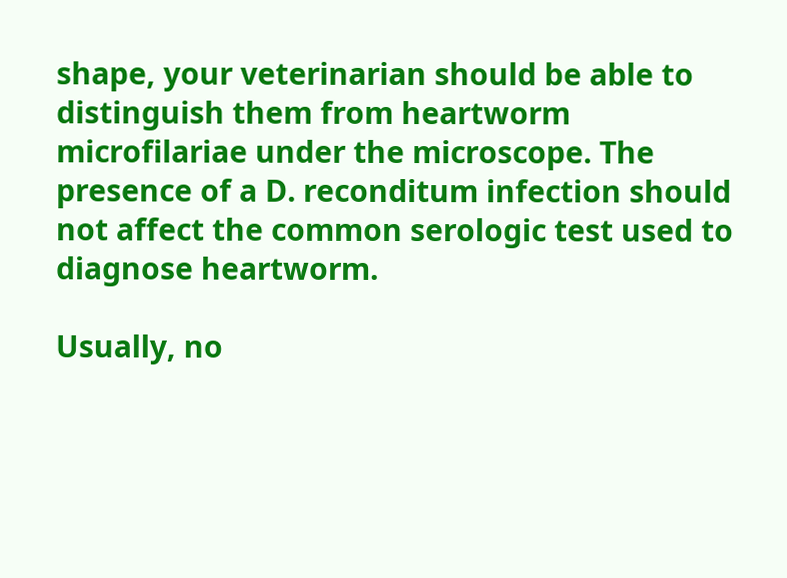shape, your veterinarian should be able to distinguish them from heartworm microfilariae under the microscope. The presence of a D. reconditum infection should not affect the common serologic test used to diagnose heartworm.

Usually, no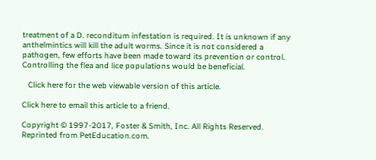treatment of a D. reconditum infestation is required. It is unknown if any anthelmintics will kill the adult worms. Since it is not considered a pathogen, few efforts have been made toward its prevention or control. Controlling the flea and lice populations would be beneficial.

   Click here for the web viewable version of this article.

Click here to email this article to a friend.

Copyright © 1997-2017, Foster & Smith, Inc. All Rights Reserved.
Reprinted from PetEducation.com.